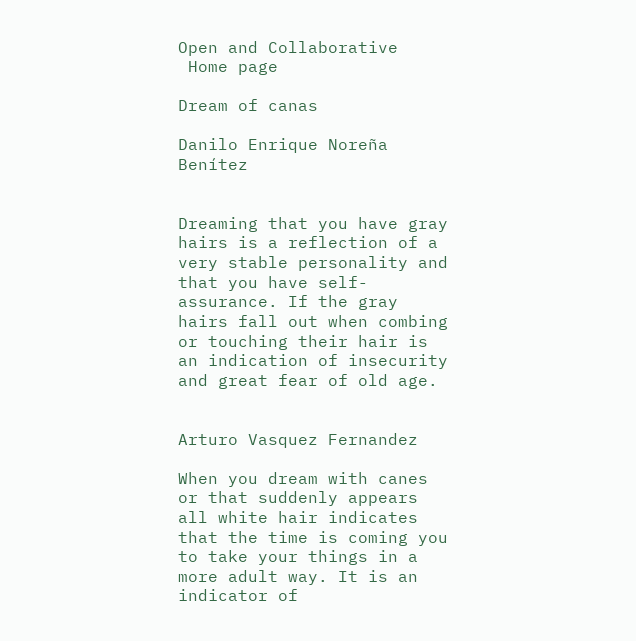Open and Collaborative
 Home page

Dream of canas

Danilo Enrique Noreña Benítez


Dreaming that you have gray hairs is a reflection of a very stable personality and that you have self-assurance. If the gray hairs fall out when combing or touching their hair is an indication of insecurity and great fear of old age.


Arturo Vasquez Fernandez

When you dream with canes or that suddenly appears all white hair indicates that the time is coming you to take your things in a more adult way. It is an indicator of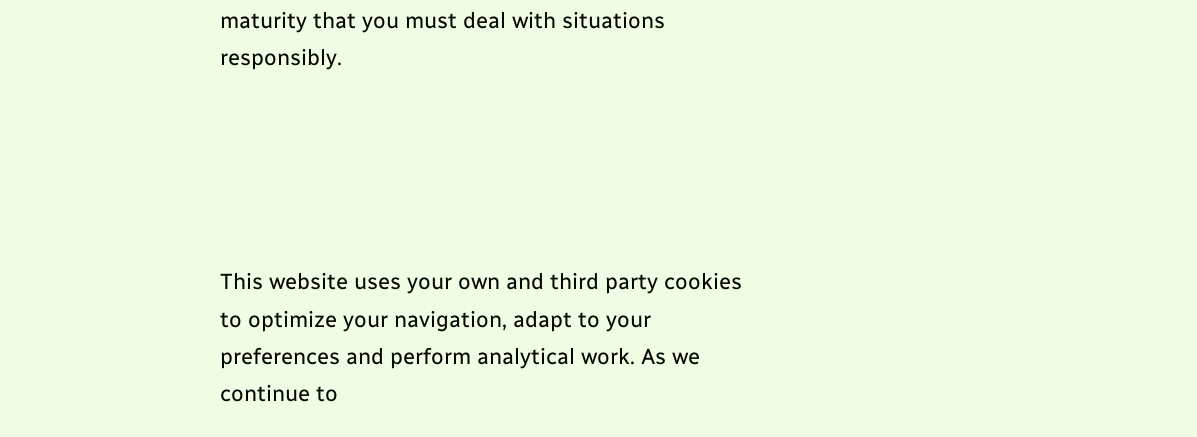maturity that you must deal with situations responsibly.





This website uses your own and third party cookies to optimize your navigation, adapt to your preferences and perform analytical work. As we continue to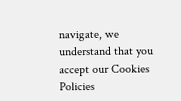navigate, we understand that you accept our Cookies Policies